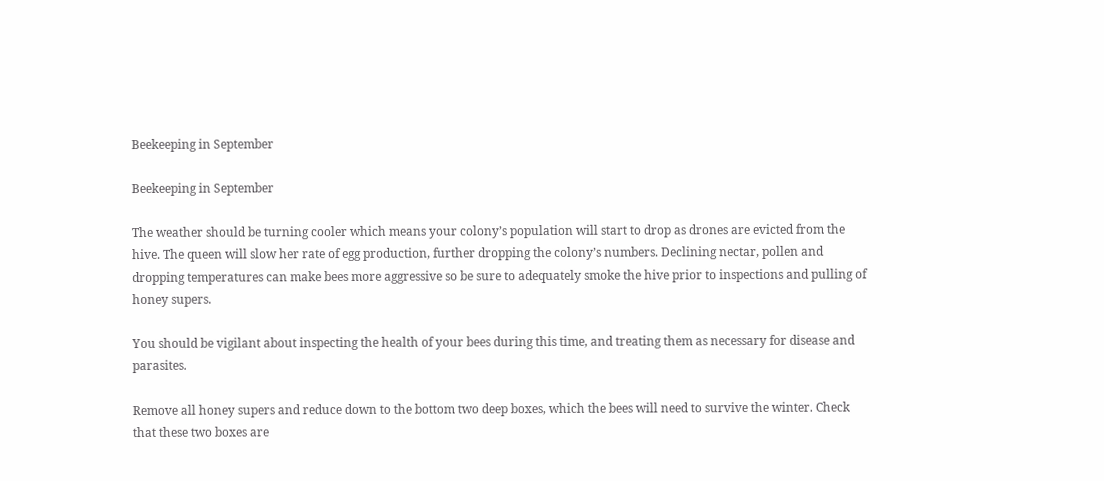Beekeeping in September

Beekeeping in September

The weather should be turning cooler which means your colony’s population will start to drop as drones are evicted from the hive. The queen will slow her rate of egg production, further dropping the colony’s numbers. Declining nectar, pollen and dropping temperatures can make bees more aggressive so be sure to adequately smoke the hive prior to inspections and pulling of honey supers.

You should be vigilant about inspecting the health of your bees during this time, and treating them as necessary for disease and parasites.

Remove all honey supers and reduce down to the bottom two deep boxes, which the bees will need to survive the winter. Check that these two boxes are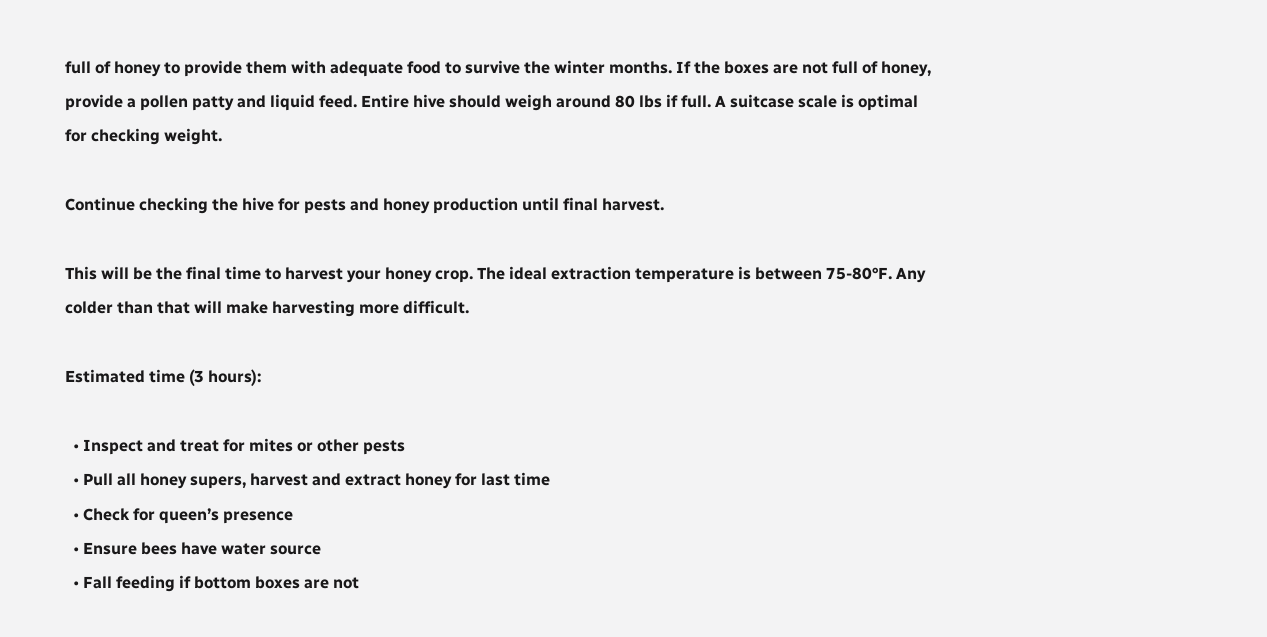full of honey to provide them with adequate food to survive the winter months. If the boxes are not full of honey, provide a pollen patty and liquid feed. Entire hive should weigh around 80 lbs if full. A suitcase scale is optimal for checking weight.

Continue checking the hive for pests and honey production until final harvest.

This will be the final time to harvest your honey crop. The ideal extraction temperature is between 75-80°F. Any colder than that will make harvesting more difficult.

Estimated time (3 hours):

  • Inspect and treat for mites or other pests
  • Pull all honey supers, harvest and extract honey for last time
  • Check for queen’s presence
  • Ensure bees have water source
  • Fall feeding if bottom boxes are not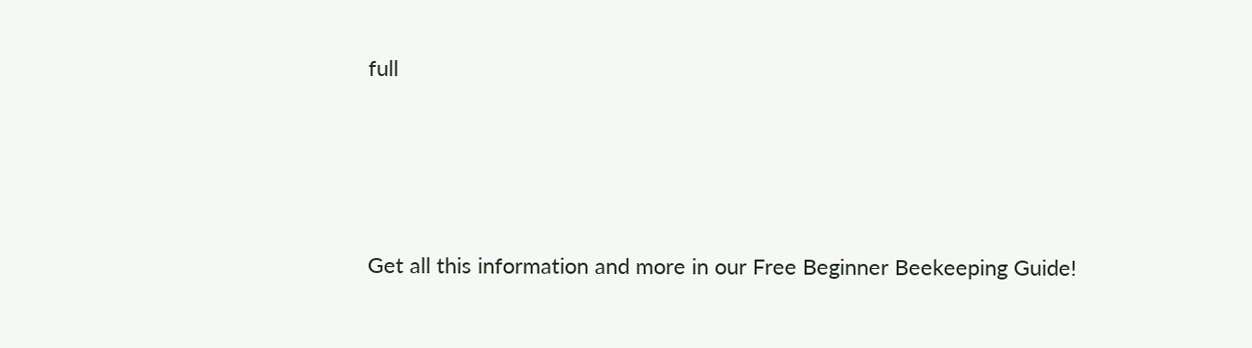full




Get all this information and more in our Free Beginner Beekeeping Guide!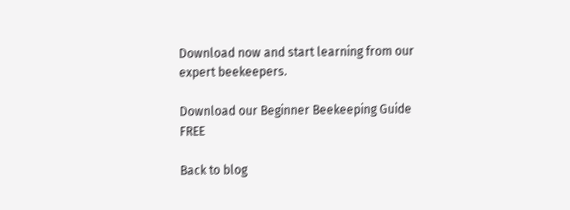Download now and start learning from our expert beekeepers.

Download our Beginner Beekeeping Guide FREE

Back to blog